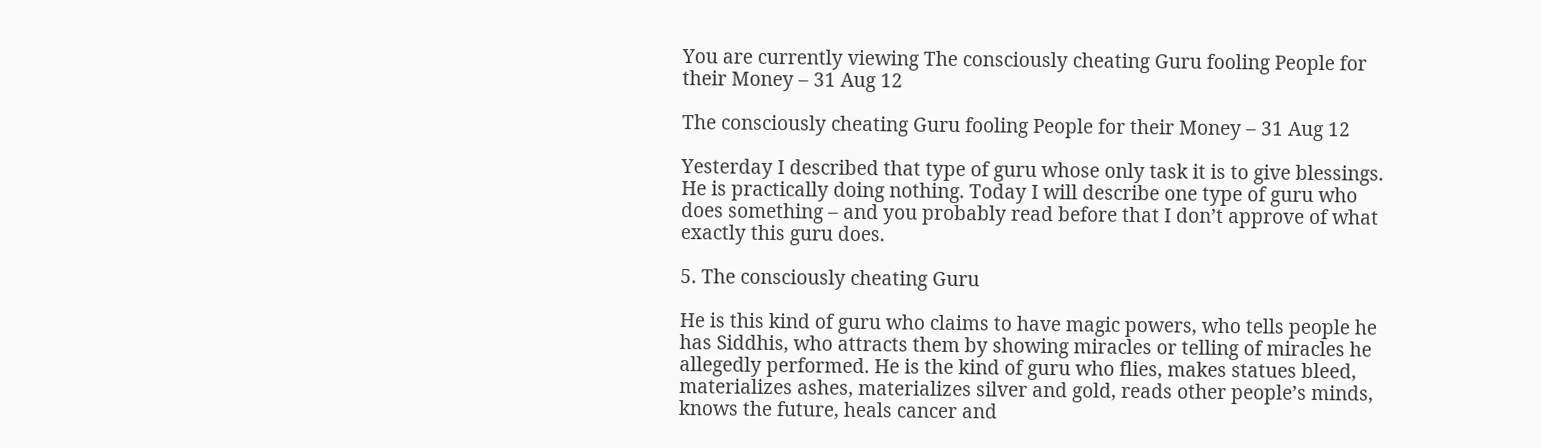You are currently viewing The consciously cheating Guru fooling People for their Money – 31 Aug 12

The consciously cheating Guru fooling People for their Money – 31 Aug 12

Yesterday I described that type of guru whose only task it is to give blessings. He is practically doing nothing. Today I will describe one type of guru who does something – and you probably read before that I don’t approve of what exactly this guru does.

5. The consciously cheating Guru

He is this kind of guru who claims to have magic powers, who tells people he has Siddhis, who attracts them by showing miracles or telling of miracles he allegedly performed. He is the kind of guru who flies, makes statues bleed, materializes ashes, materializes silver and gold, reads other people’s minds, knows the future, heals cancer and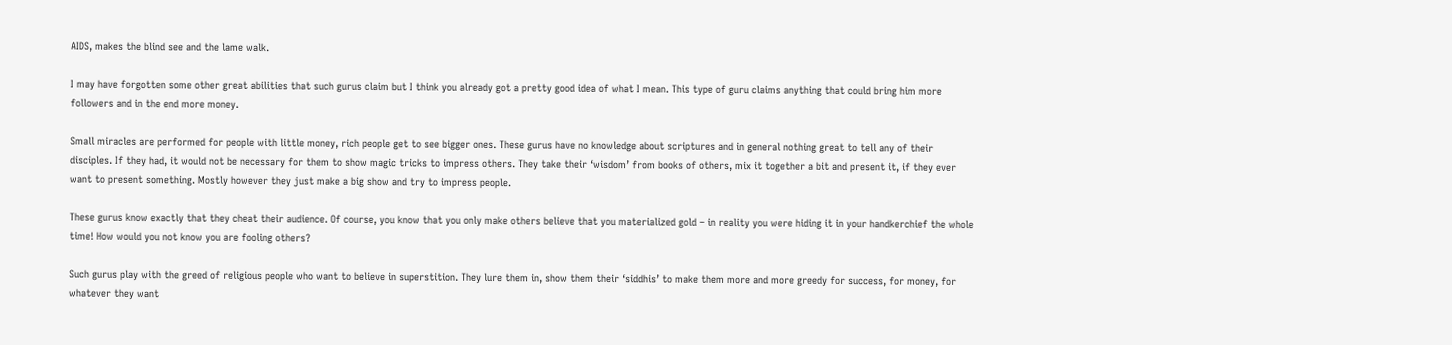AIDS, makes the blind see and the lame walk.

I may have forgotten some other great abilities that such gurus claim but I think you already got a pretty good idea of what I mean. This type of guru claims anything that could bring him more followers and in the end more money.

Small miracles are performed for people with little money, rich people get to see bigger ones. These gurus have no knowledge about scriptures and in general nothing great to tell any of their disciples. If they had, it would not be necessary for them to show magic tricks to impress others. They take their ‘wisdom’ from books of others, mix it together a bit and present it, if they ever want to present something. Mostly however they just make a big show and try to impress people.

These gurus know exactly that they cheat their audience. Of course, you know that you only make others believe that you materialized gold – in reality you were hiding it in your handkerchief the whole time! How would you not know you are fooling others?

Such gurus play with the greed of religious people who want to believe in superstition. They lure them in, show them their ‘siddhis’ to make them more and more greedy for success, for money, for whatever they want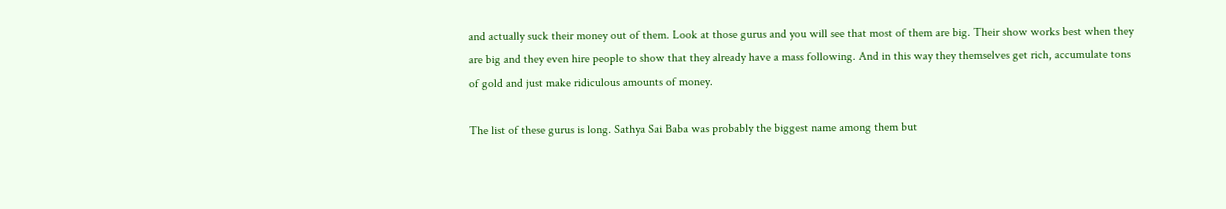and actually suck their money out of them. Look at those gurus and you will see that most of them are big. Their show works best when they are big and they even hire people to show that they already have a mass following. And in this way they themselves get rich, accumulate tons of gold and just make ridiculous amounts of money.

The list of these gurus is long. Sathya Sai Baba was probably the biggest name among them but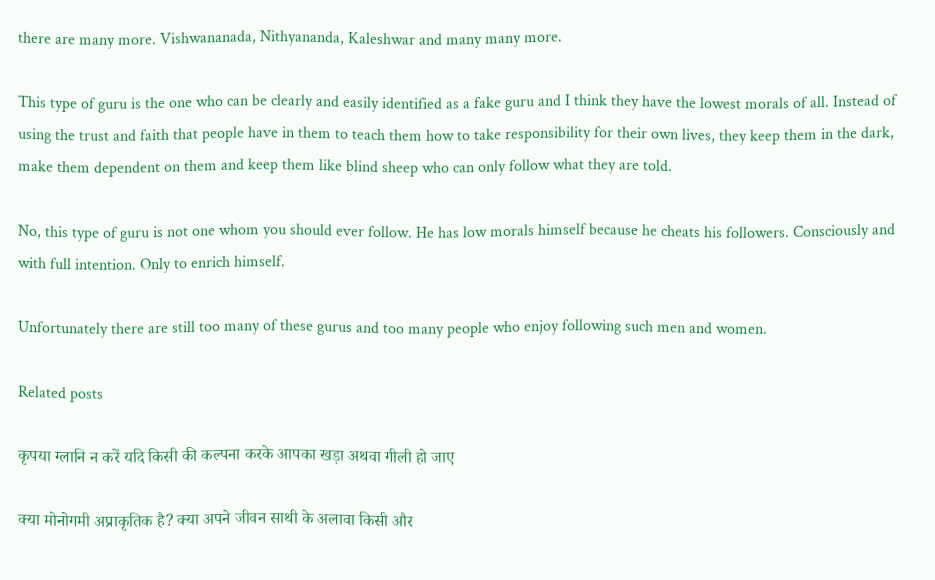there are many more. Vishwananada, Nithyananda, Kaleshwar and many many more.

This type of guru is the one who can be clearly and easily identified as a fake guru and I think they have the lowest morals of all. Instead of using the trust and faith that people have in them to teach them how to take responsibility for their own lives, they keep them in the dark, make them dependent on them and keep them like blind sheep who can only follow what they are told.

No, this type of guru is not one whom you should ever follow. He has low morals himself because he cheats his followers. Consciously and with full intention. Only to enrich himself.

Unfortunately there are still too many of these gurus and too many people who enjoy following such men and women.

Related posts

कृपया ग्लानि न करें यदि किसी की कल्पना करके आपका खड़ा अथवा गीली हो जाए

क्या मोनोगमी अप्राकृतिक है? क्या अपने जीवन साथी के अलावा किसी और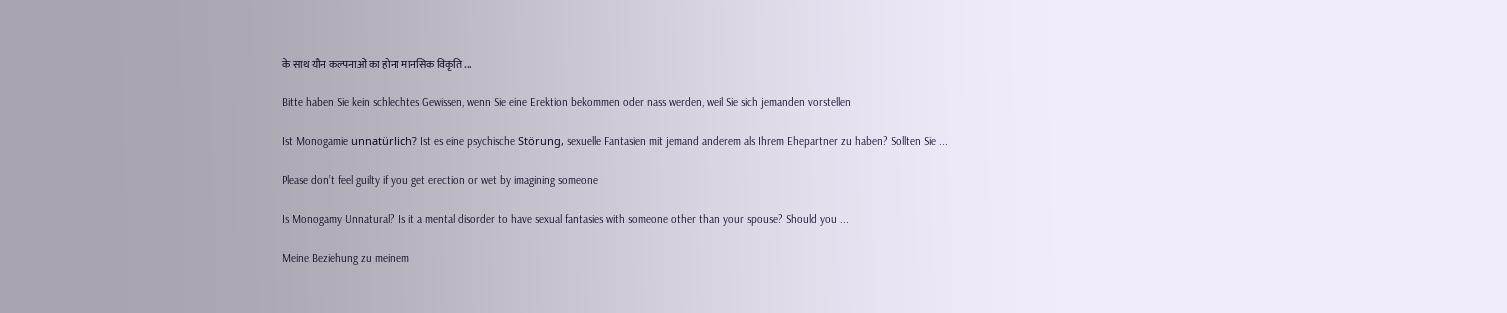के साथ यौन कल्पनाओं का होना मानसिक विकृति ...

Bitte haben Sie kein schlechtes Gewissen, wenn Sie eine Erektion bekommen oder nass werden, weil Sie sich jemanden vorstellen

Ist Monogamie unnatürlich? Ist es eine psychische Störung, sexuelle Fantasien mit jemand anderem als Ihrem Ehepartner zu haben? Sollten Sie ...

Please don’t feel guilty if you get erection or wet by imagining someone

Is Monogamy Unnatural? Is it a mental disorder to have sexual fantasies with someone other than your spouse? Should you ...

Meine Beziehung zu meinem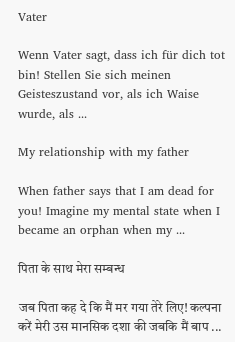Vater

Wenn Vater sagt, dass ich für dich tot bin! Stellen Sie sich meinen Geisteszustand vor, als ich Waise wurde, als ...

My relationship with my father

When father says that I am dead for you! Imagine my mental state when I became an orphan when my ...

पिता के साथ मेरा सम्बन्ध

जब पिता कह दे कि मैं मर गया तेरे लिए! कल्पना करें मेरी उस मानसिक दशा की जबकि मैं बाप ...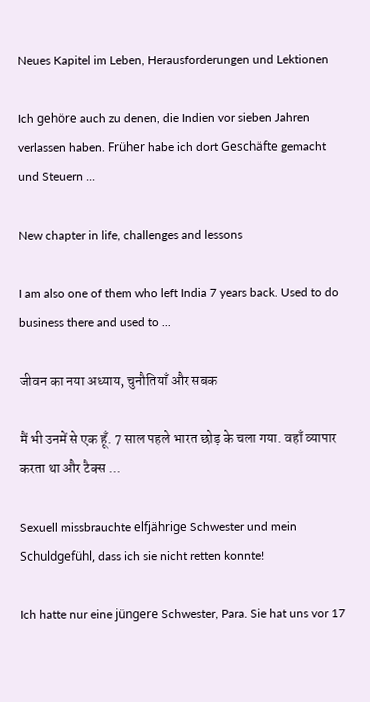Neues Kapitel im Leben, Herausforderungen und Lektionen

Ich gehöre auch zu denen, die Indien vor sieben Jahren verlassen haben. Früher habe ich dort Geschäfte gemacht und Steuern ...

New chapter in life, challenges and lessons

I am also one of them who left India 7 years back. Used to do business there and used to ...

जीवन का नया अध्याय, चुनौतियाँ और सबक

मैं भी उनमें से एक हूँ. 7 साल पहले भारत छोड़ के चला गया. वहाँ व्यापार करता था और टैक्स ...

Sexuell missbrauchte elfjährige Schwester und mein Schuldgefühl, dass ich sie nicht retten konnte!

Ich hatte nur eine jüngere Schwester, Para. Sie hat uns vor 17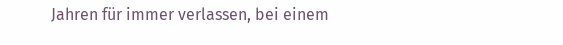Jahren für immer verlassen, bei einem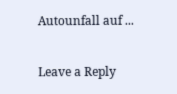Autounfall auf ...

Leave a Reply